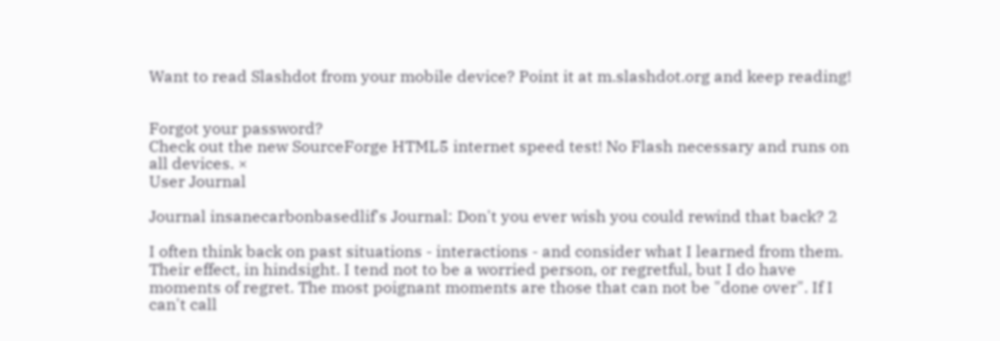Want to read Slashdot from your mobile device? Point it at m.slashdot.org and keep reading!


Forgot your password?
Check out the new SourceForge HTML5 internet speed test! No Flash necessary and runs on all devices. ×
User Journal

Journal insanecarbonbasedlif's Journal: Don't you ever wish you could rewind that back? 2

I often think back on past situations - interactions - and consider what I learned from them. Their effect, in hindsight. I tend not to be a worried person, or regretful, but I do have moments of regret. The most poignant moments are those that can not be "done over". If I can't call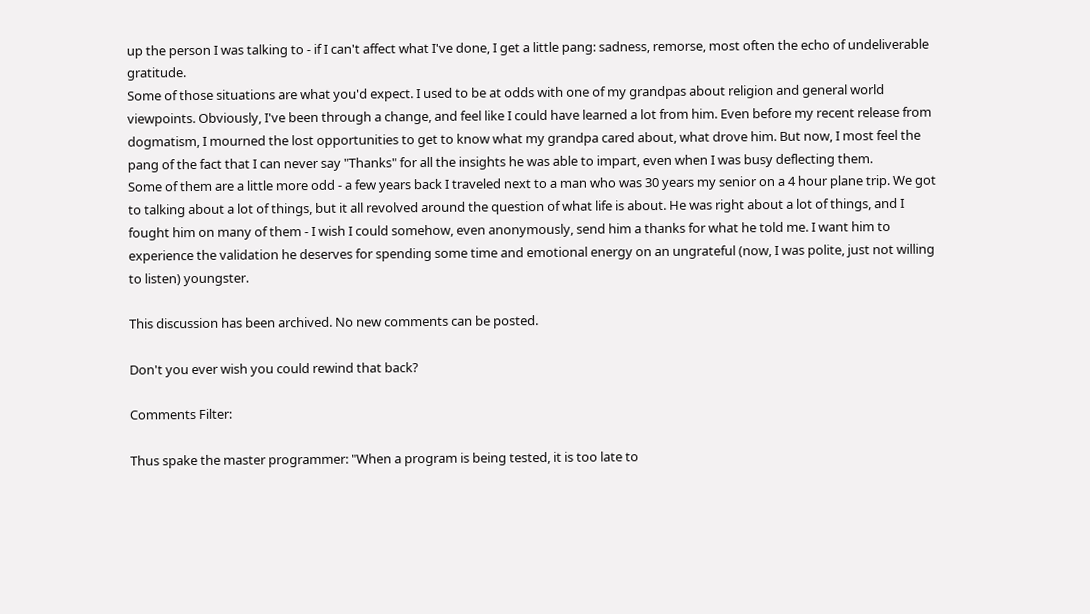up the person I was talking to - if I can't affect what I've done, I get a little pang: sadness, remorse, most often the echo of undeliverable gratitude.
Some of those situations are what you'd expect. I used to be at odds with one of my grandpas about religion and general world viewpoints. Obviously, I've been through a change, and feel like I could have learned a lot from him. Even before my recent release from dogmatism, I mourned the lost opportunities to get to know what my grandpa cared about, what drove him. But now, I most feel the pang of the fact that I can never say "Thanks" for all the insights he was able to impart, even when I was busy deflecting them.
Some of them are a little more odd - a few years back I traveled next to a man who was 30 years my senior on a 4 hour plane trip. We got to talking about a lot of things, but it all revolved around the question of what life is about. He was right about a lot of things, and I fought him on many of them - I wish I could somehow, even anonymously, send him a thanks for what he told me. I want him to experience the validation he deserves for spending some time and emotional energy on an ungrateful (now, I was polite, just not willing to listen) youngster.

This discussion has been archived. No new comments can be posted.

Don't you ever wish you could rewind that back?

Comments Filter:

Thus spake the master programmer: "When a program is being tested, it is too late to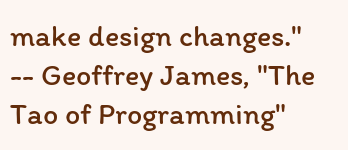make design changes." -- Geoffrey James, "The Tao of Programming"